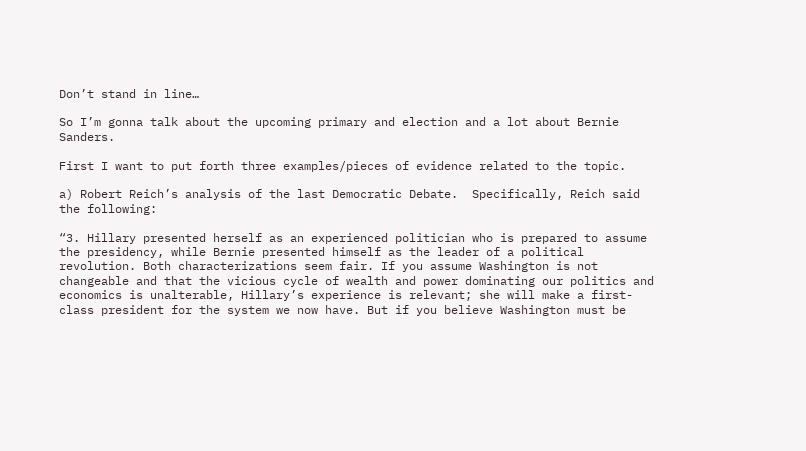Don’t stand in line…

So I’m gonna talk about the upcoming primary and election and a lot about Bernie Sanders.

First I want to put forth three examples/pieces of evidence related to the topic.

a) Robert Reich’s analysis of the last Democratic Debate.  Specifically, Reich said the following:

“3. Hillary presented herself as an experienced politician who is prepared to assume the presidency, while Bernie presented himself as the leader of a political revolution. Both characterizations seem fair. If you assume Washington is not changeable and that the vicious cycle of wealth and power dominating our politics and economics is unalterable, Hillary’s experience is relevant; she will make a first-class president for the system we now have. But if you believe Washington must be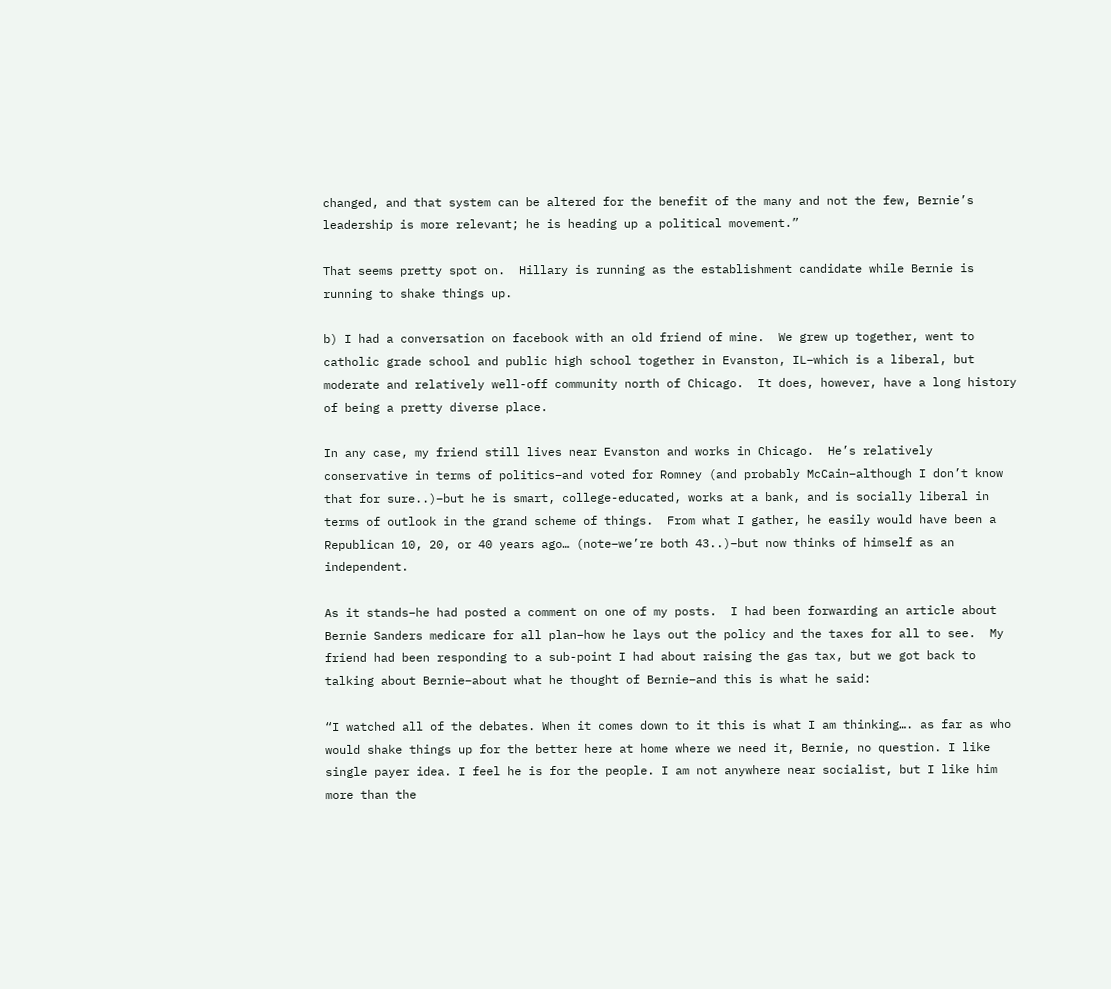changed, and that system can be altered for the benefit of the many and not the few, Bernie’s leadership is more relevant; he is heading up a political movement.”

That seems pretty spot on.  Hillary is running as the establishment candidate while Bernie is running to shake things up.

b) I had a conversation on facebook with an old friend of mine.  We grew up together, went to catholic grade school and public high school together in Evanston, IL–which is a liberal, but moderate and relatively well-off community north of Chicago.  It does, however, have a long history of being a pretty diverse place.

In any case, my friend still lives near Evanston and works in Chicago.  He’s relatively conservative in terms of politics–and voted for Romney (and probably McCain–although I don’t know that for sure..)–but he is smart, college-educated, works at a bank, and is socially liberal in terms of outlook in the grand scheme of things.  From what I gather, he easily would have been a Republican 10, 20, or 40 years ago… (note–we’re both 43..)–but now thinks of himself as an independent.

As it stands–he had posted a comment on one of my posts.  I had been forwarding an article about Bernie Sanders medicare for all plan–how he lays out the policy and the taxes for all to see.  My friend had been responding to a sub-point I had about raising the gas tax, but we got back to talking about Bernie–about what he thought of Bernie–and this is what he said:

“I watched all of the debates. When it comes down to it this is what I am thinking…. as far as who would shake things up for the better here at home where we need it, Bernie, no question. I like single payer idea. I feel he is for the people. I am not anywhere near socialist, but I like him more than the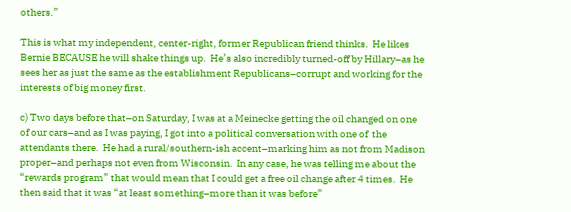others.”

This is what my independent, center-right, former Republican friend thinks.  He likes Bernie BECAUSE he will shake things up.  He’s also incredibly turned-off by Hillary–as he sees her as just the same as the establishment Republicans–corrupt and working for the interests of big money first.

c) Two days before that–on Saturday, I was at a Meinecke getting the oil changed on one of our cars–and as I was paying, I got into a political conversation with one of  the attendants there.  He had a rural/southern-ish accent–marking him as not from Madison proper–and perhaps not even from Wisconsin.  In any case, he was telling me about the “rewards program” that would mean that I could get a free oil change after 4 times.  He then said that it was “at least something–more than it was before”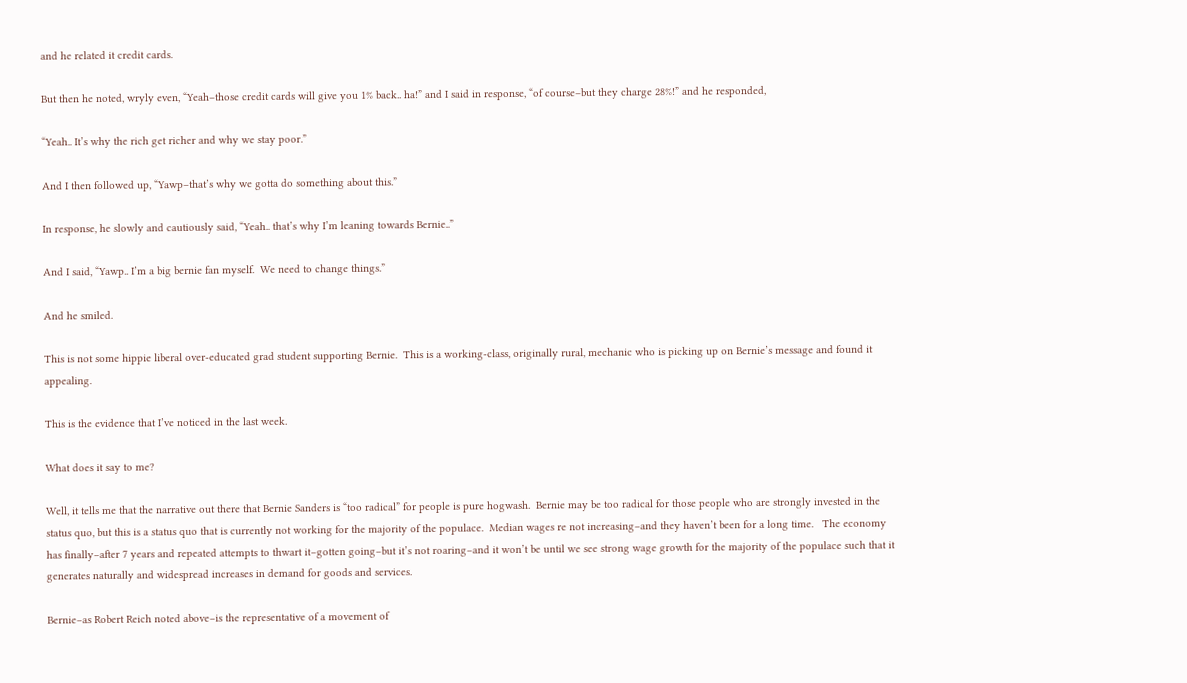and he related it credit cards.

But then he noted, wryly even, “Yeah–those credit cards will give you 1% back.. ha!” and I said in response, “of course–but they charge 28%!” and he responded,

“Yeah.. It’s why the rich get richer and why we stay poor.”

And I then followed up, “Yawp–that’s why we gotta do something about this.”

In response, he slowly and cautiously said, “Yeah.. that’s why I’m leaning towards Bernie..”

And I said, “Yawp.. I’m a big bernie fan myself.  We need to change things.”

And he smiled.

This is not some hippie liberal over-educated grad student supporting Bernie.  This is a working-class, originally rural, mechanic who is picking up on Bernie’s message and found it appealing.

This is the evidence that I’ve noticed in the last week.

What does it say to me?

Well, it tells me that the narrative out there that Bernie Sanders is “too radical” for people is pure hogwash.  Bernie may be too radical for those people who are strongly invested in the status quo, but this is a status quo that is currently not working for the majority of the populace.  Median wages re not increasing–and they haven’t been for a long time.   The economy has finally–after 7 years and repeated attempts to thwart it–gotten going–but it’s not roaring–and it won’t be until we see strong wage growth for the majority of the populace such that it generates naturally and widespread increases in demand for goods and services.

Bernie–as Robert Reich noted above–is the representative of a movement of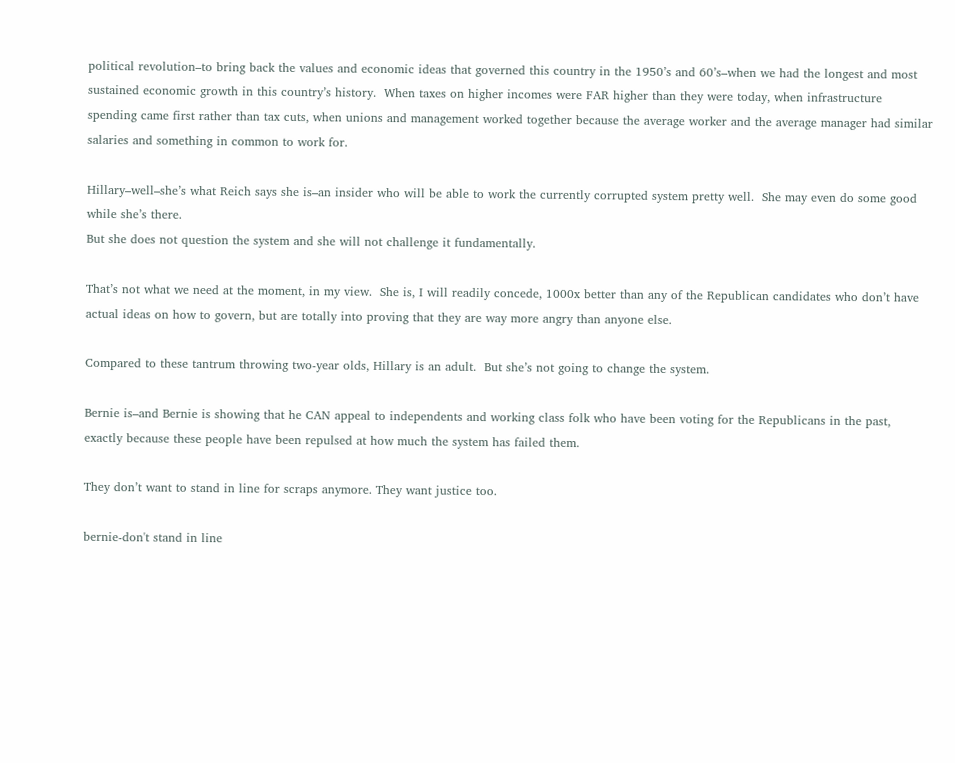political revolution–to bring back the values and economic ideas that governed this country in the 1950’s and 60’s–when we had the longest and most sustained economic growth in this country’s history.  When taxes on higher incomes were FAR higher than they were today, when infrastructure spending came first rather than tax cuts, when unions and management worked together because the average worker and the average manager had similar salaries and something in common to work for.

Hillary–well–she’s what Reich says she is–an insider who will be able to work the currently corrupted system pretty well.  She may even do some good while she’s there.
But she does not question the system and she will not challenge it fundamentally.

That’s not what we need at the moment, in my view.  She is, I will readily concede, 1000x better than any of the Republican candidates who don’t have actual ideas on how to govern, but are totally into proving that they are way more angry than anyone else.

Compared to these tantrum throwing two-year olds, Hillary is an adult.  But she’s not going to change the system.

Bernie is–and Bernie is showing that he CAN appeal to independents and working class folk who have been voting for the Republicans in the past, exactly because these people have been repulsed at how much the system has failed them.

They don’t want to stand in line for scraps anymore. They want justice too.

bernie-don't stand in line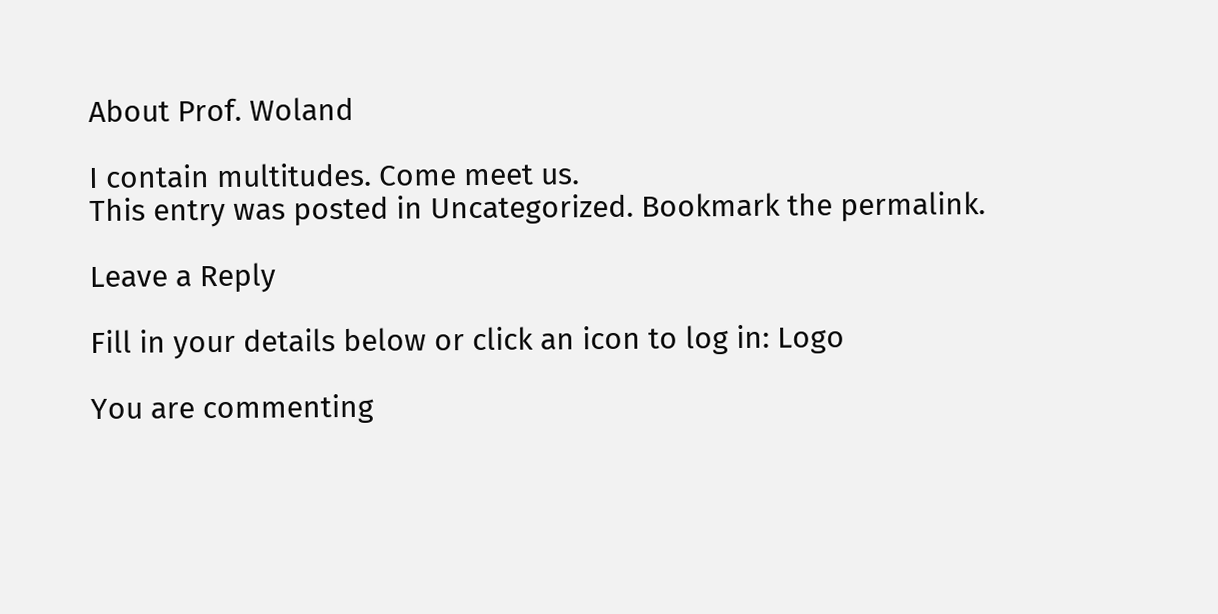About Prof. Woland

I contain multitudes. Come meet us.
This entry was posted in Uncategorized. Bookmark the permalink.

Leave a Reply

Fill in your details below or click an icon to log in: Logo

You are commenting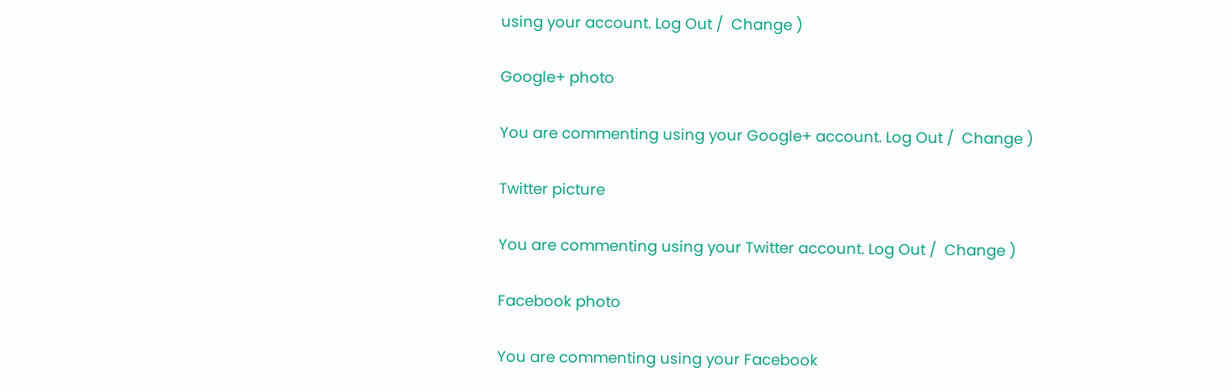using your account. Log Out /  Change )

Google+ photo

You are commenting using your Google+ account. Log Out /  Change )

Twitter picture

You are commenting using your Twitter account. Log Out /  Change )

Facebook photo

You are commenting using your Facebook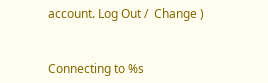account. Log Out /  Change )


Connecting to %s